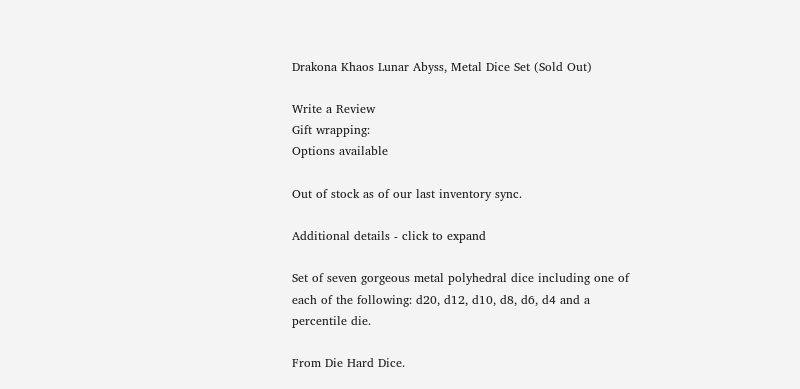Drakona Khaos Lunar Abyss, Metal Dice Set (Sold Out)

Write a Review
Gift wrapping:
Options available

Out of stock as of our last inventory sync.

Additional details - click to expand

Set of seven gorgeous metal polyhedral dice including one of each of the following: d20, d12, d10, d8, d6, d4 and a percentile die.

From Die Hard Dice.